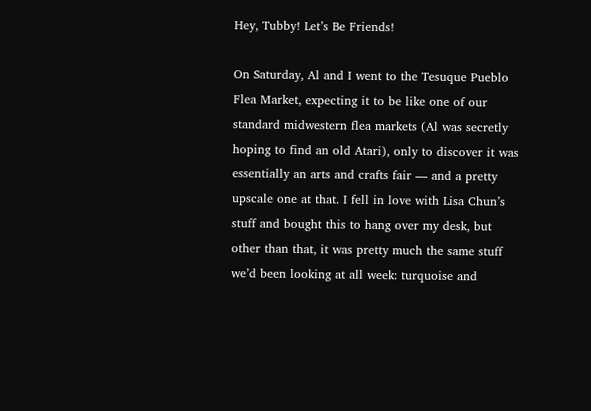Hey, Tubby! Let’s Be Friends!

On Saturday, Al and I went to the Tesuque Pueblo Flea Market, expecting it to be like one of our standard midwestern flea markets (Al was secretly hoping to find an old Atari), only to discover it was essentially an arts and crafts fair — and a pretty upscale one at that. I fell in love with Lisa Chun’s stuff and bought this to hang over my desk, but other than that, it was pretty much the same stuff we’d been looking at all week: turquoise and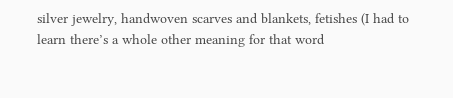silver jewelry, handwoven scarves and blankets, fetishes (I had to learn there’s a whole other meaning for that word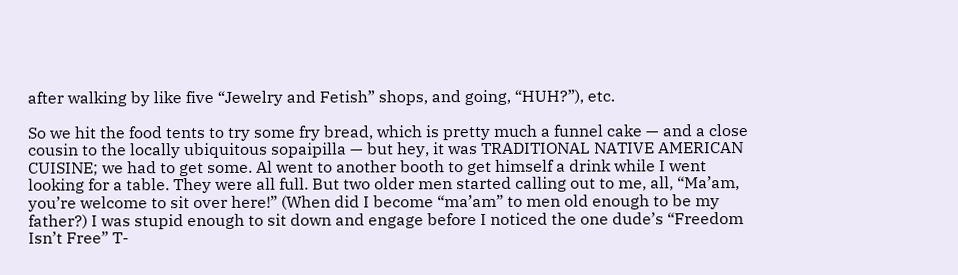after walking by like five “Jewelry and Fetish” shops, and going, “HUH?”), etc.

So we hit the food tents to try some fry bread, which is pretty much a funnel cake — and a close cousin to the locally ubiquitous sopaipilla — but hey, it was TRADITIONAL NATIVE AMERICAN CUISINE; we had to get some. Al went to another booth to get himself a drink while I went looking for a table. They were all full. But two older men started calling out to me, all, “Ma’am, you’re welcome to sit over here!” (When did I become “ma’am” to men old enough to be my father?) I was stupid enough to sit down and engage before I noticed the one dude’s “Freedom Isn’t Free” T-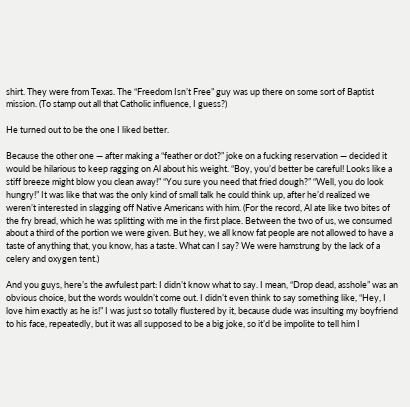shirt. They were from Texas. The “Freedom Isn’t Free” guy was up there on some sort of Baptist mission. (To stamp out all that Catholic influence, I guess?)

He turned out to be the one I liked better.

Because the other one — after making a “feather or dot?” joke on a fucking reservation — decided it would be hilarious to keep ragging on Al about his weight. “Boy, you’d better be careful! Looks like a stiff breeze might blow you clean away!” “You sure you need that fried dough?” “Well, you do look hungry!” It was like that was the only kind of small talk he could think up, after he’d realized we weren’t interested in slagging off Native Americans with him. (For the record, Al ate like two bites of the fry bread, which he was splitting with me in the first place. Between the two of us, we consumed about a third of the portion we were given. But hey, we all know fat people are not allowed to have a taste of anything that, you know, has a taste. What can I say? We were hamstrung by the lack of a celery and oxygen tent.)

And you guys, here’s the awfulest part: I didn’t know what to say. I mean, “Drop dead, asshole” was an obvious choice, but the words wouldn’t come out. I didn’t even think to say something like, “Hey, I love him exactly as he is!” I was just so totally flustered by it, because dude was insulting my boyfriend to his face, repeatedly, but it was all supposed to be a big joke, so it’d be impolite to tell him I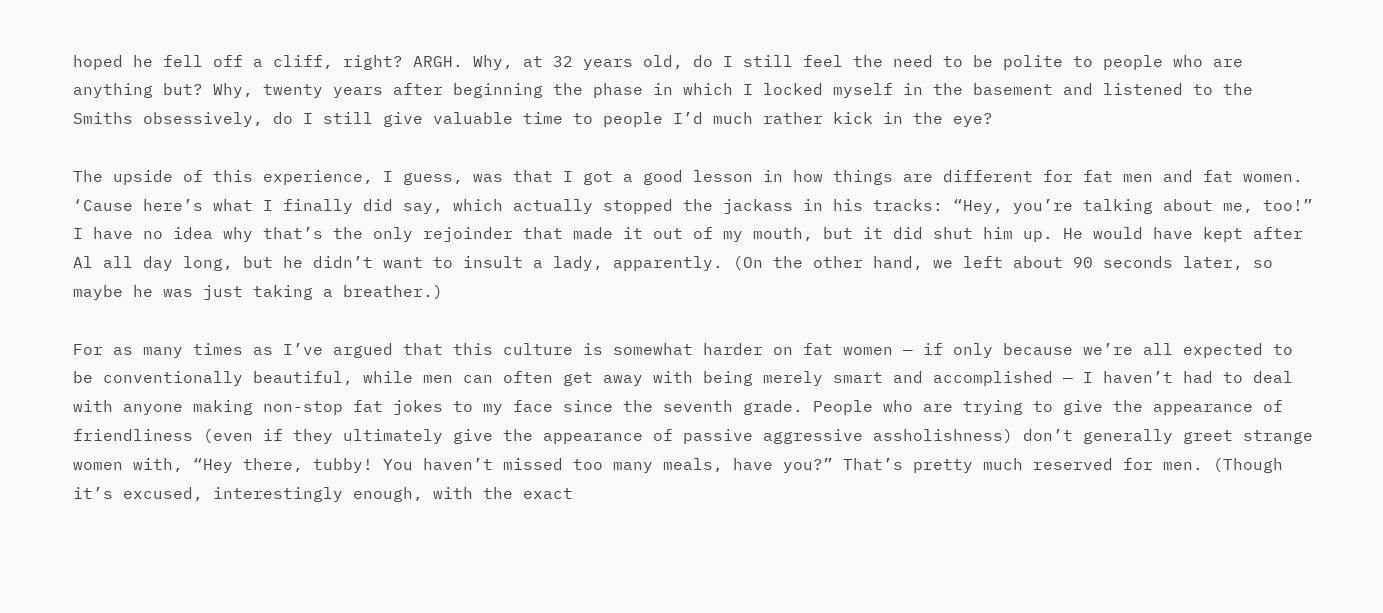hoped he fell off a cliff, right? ARGH. Why, at 32 years old, do I still feel the need to be polite to people who are anything but? Why, twenty years after beginning the phase in which I locked myself in the basement and listened to the Smiths obsessively, do I still give valuable time to people I’d much rather kick in the eye?

The upside of this experience, I guess, was that I got a good lesson in how things are different for fat men and fat women. ‘Cause here’s what I finally did say, which actually stopped the jackass in his tracks: “Hey, you’re talking about me, too!” I have no idea why that’s the only rejoinder that made it out of my mouth, but it did shut him up. He would have kept after Al all day long, but he didn’t want to insult a lady, apparently. (On the other hand, we left about 90 seconds later, so maybe he was just taking a breather.)

For as many times as I’ve argued that this culture is somewhat harder on fat women — if only because we’re all expected to be conventionally beautiful, while men can often get away with being merely smart and accomplished — I haven’t had to deal with anyone making non-stop fat jokes to my face since the seventh grade. People who are trying to give the appearance of friendliness (even if they ultimately give the appearance of passive aggressive assholishness) don’t generally greet strange women with, “Hey there, tubby! You haven’t missed too many meals, have you?” That’s pretty much reserved for men. (Though it’s excused, interestingly enough, with the exact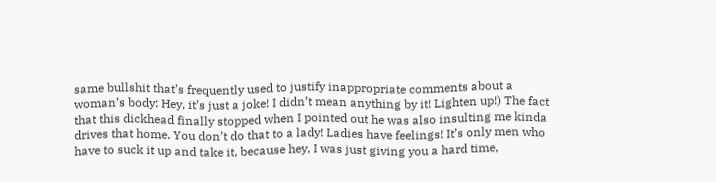same bullshit that’s frequently used to justify inappropriate comments about a woman’s body: Hey, it’s just a joke! I didn’t mean anything by it! Lighten up!) The fact that this dickhead finally stopped when I pointed out he was also insulting me kinda drives that home. You don’t do that to a lady! Ladies have feelings! It’s only men who have to suck it up and take it, because hey, I was just giving you a hard time,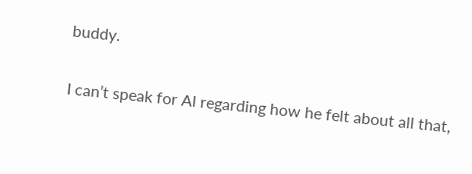buddy.

I can’t speak for Al regarding how he felt about all that,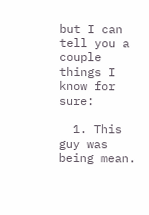but I can tell you a couple things I know for sure:

  1. This guy was being mean.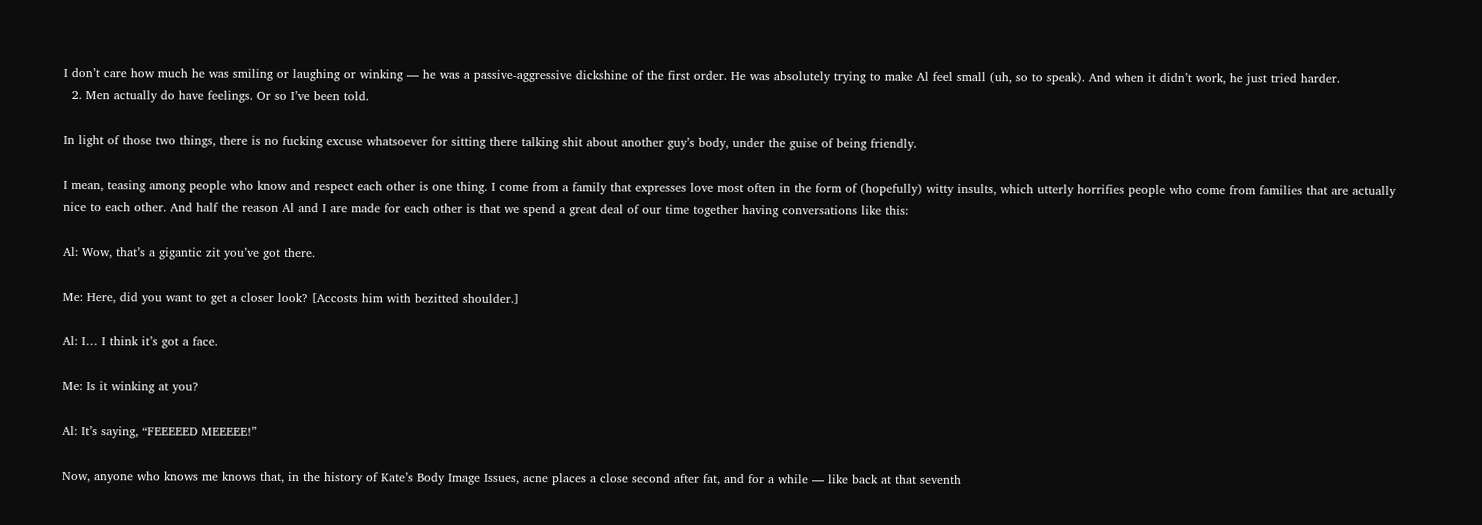I don’t care how much he was smiling or laughing or winking — he was a passive-aggressive dickshine of the first order. He was absolutely trying to make Al feel small (uh, so to speak). And when it didn’t work, he just tried harder.
  2. Men actually do have feelings. Or so I’ve been told.

In light of those two things, there is no fucking excuse whatsoever for sitting there talking shit about another guy’s body, under the guise of being friendly.

I mean, teasing among people who know and respect each other is one thing. I come from a family that expresses love most often in the form of (hopefully) witty insults, which utterly horrifies people who come from families that are actually nice to each other. And half the reason Al and I are made for each other is that we spend a great deal of our time together having conversations like this:

Al: Wow, that’s a gigantic zit you’ve got there.

Me: Here, did you want to get a closer look? [Accosts him with bezitted shoulder.]

Al: I… I think it’s got a face.

Me: Is it winking at you?

Al: It’s saying, “FEEEEED MEEEEE!”

Now, anyone who knows me knows that, in the history of Kate’s Body Image Issues, acne places a close second after fat, and for a while — like back at that seventh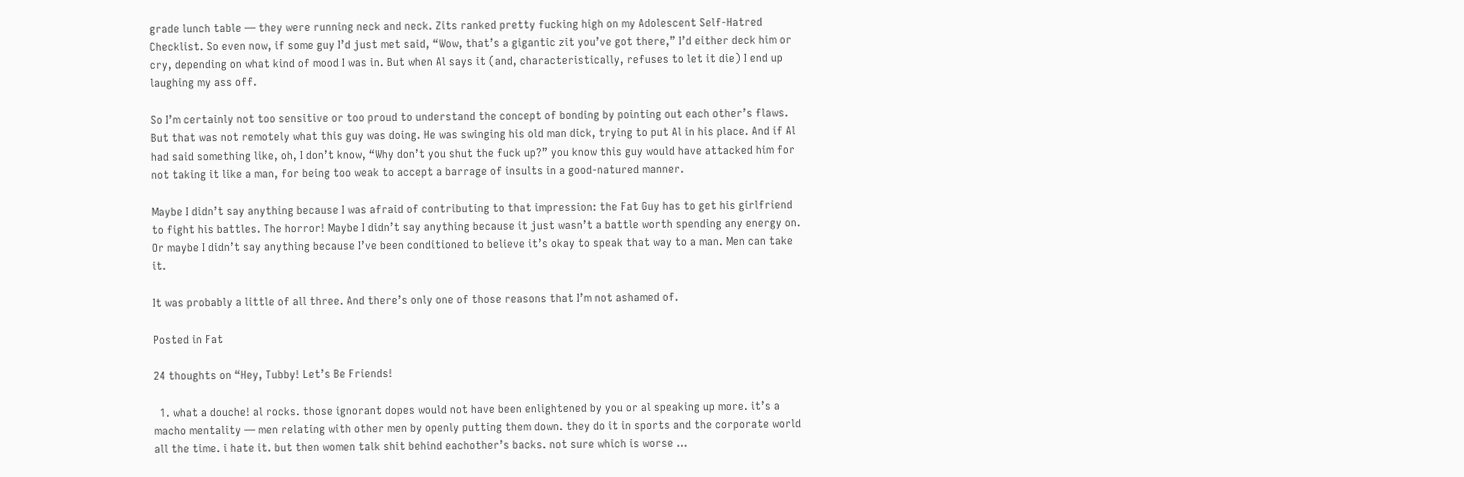grade lunch table — they were running neck and neck. Zits ranked pretty fucking high on my Adolescent Self-Hatred Checklist. So even now, if some guy I’d just met said, “Wow, that’s a gigantic zit you’ve got there,” I’d either deck him or cry, depending on what kind of mood I was in. But when Al says it (and, characteristically, refuses to let it die) I end up laughing my ass off.

So I’m certainly not too sensitive or too proud to understand the concept of bonding by pointing out each other’s flaws. But that was not remotely what this guy was doing. He was swinging his old man dick, trying to put Al in his place. And if Al had said something like, oh, I don’t know, “Why don’t you shut the fuck up?” you know this guy would have attacked him for not taking it like a man, for being too weak to accept a barrage of insults in a good-natured manner.

Maybe I didn’t say anything because I was afraid of contributing to that impression: the Fat Guy has to get his girlfriend to fight his battles. The horror! Maybe I didn’t say anything because it just wasn’t a battle worth spending any energy on. Or maybe I didn’t say anything because I’ve been conditioned to believe it’s okay to speak that way to a man. Men can take it.

It was probably a little of all three. And there’s only one of those reasons that I’m not ashamed of.

Posted in Fat

24 thoughts on “Hey, Tubby! Let’s Be Friends!

  1. what a douche! al rocks. those ignorant dopes would not have been enlightened by you or al speaking up more. it’s a macho mentality — men relating with other men by openly putting them down. they do it in sports and the corporate world all the time. i hate it. but then women talk shit behind eachother’s backs. not sure which is worse …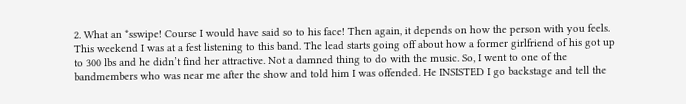2. What an *sswipe! Course I would have said so to his face! Then again, it depends on how the person with you feels. This weekend I was at a fest listening to this band. The lead starts going off about how a former girlfriend of his got up to 300 lbs and he didn’t find her attractive. Not a damned thing to do with the music. So, I went to one of the bandmembers who was near me after the show and told him I was offended. He INSISTED I go backstage and tell the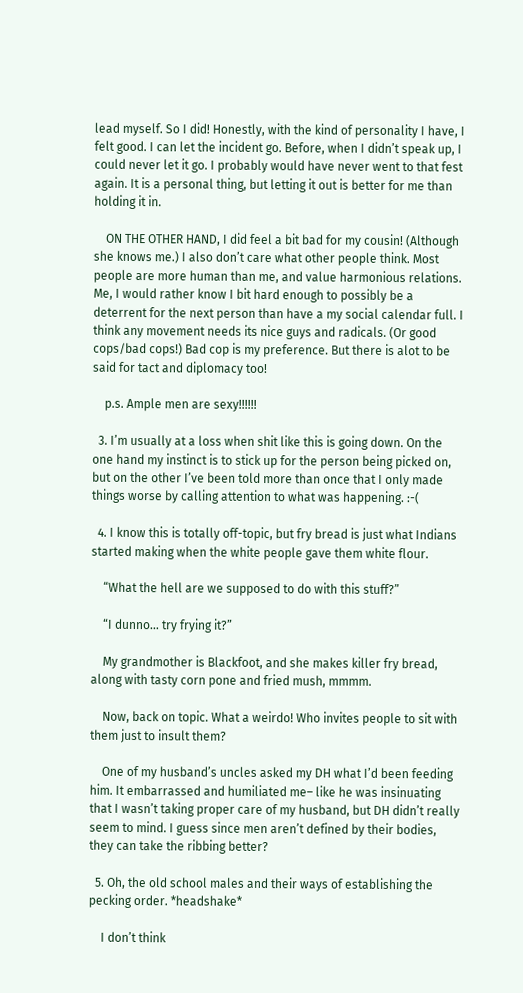lead myself. So I did! Honestly, with the kind of personality I have, I felt good. I can let the incident go. Before, when I didn’t speak up, I could never let it go. I probably would have never went to that fest again. It is a personal thing, but letting it out is better for me than holding it in.

    ON THE OTHER HAND, I did feel a bit bad for my cousin! (Although she knows me.) I also don’t care what other people think. Most people are more human than me, and value harmonious relations. Me, I would rather know I bit hard enough to possibly be a deterrent for the next person than have a my social calendar full. I think any movement needs its nice guys and radicals. (Or good cops/bad cops!) Bad cop is my preference. But there is alot to be said for tact and diplomacy too!

    p.s. Ample men are sexy!!!!!!

  3. I’m usually at a loss when shit like this is going down. On the one hand my instinct is to stick up for the person being picked on, but on the other I’ve been told more than once that I only made things worse by calling attention to what was happening. :-(

  4. I know this is totally off-topic, but fry bread is just what Indians started making when the white people gave them white flour.

    “What the hell are we supposed to do with this stuff?”

    “I dunno… try frying it?”

    My grandmother is Blackfoot, and she makes killer fry bread, along with tasty corn pone and fried mush, mmmm.

    Now, back on topic. What a weirdo! Who invites people to sit with them just to insult them?

    One of my husband’s uncles asked my DH what I’d been feeding him. It embarrassed and humiliated me– like he was insinuating that I wasn’t taking proper care of my husband, but DH didn’t really seem to mind. I guess since men aren’t defined by their bodies, they can take the ribbing better?

  5. Oh, the old school males and their ways of establishing the pecking order. *headshake*

    I don’t think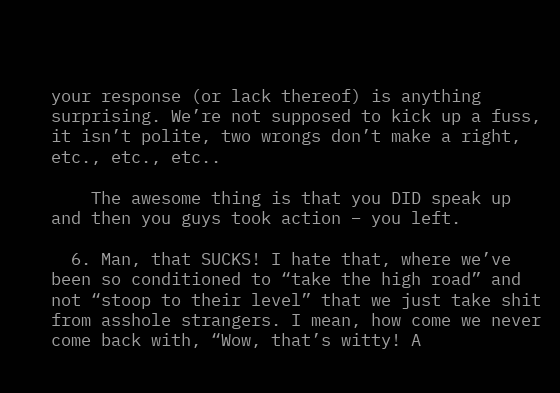your response (or lack thereof) is anything surprising. We’re not supposed to kick up a fuss, it isn’t polite, two wrongs don’t make a right, etc., etc., etc..

    The awesome thing is that you DID speak up and then you guys took action – you left.

  6. Man, that SUCKS! I hate that, where we’ve been so conditioned to “take the high road” and not “stoop to their level” that we just take shit from asshole strangers. I mean, how come we never come back with, “Wow, that’s witty! A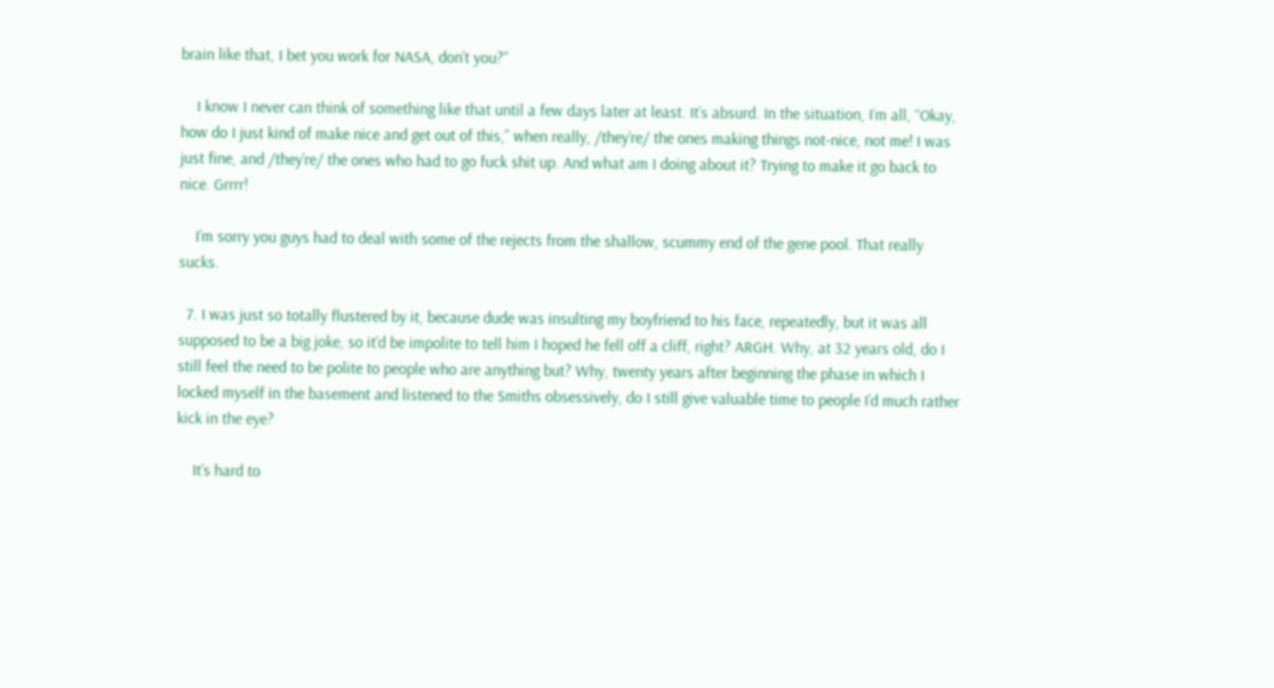brain like that, I bet you work for NASA, don’t you?”

    I know I never can think of something like that until a few days later at least. It’s absurd. In the situation, I’m all, “Okay, how do I just kind of make nice and get out of this,” when really, /they’re/ the ones making things not-nice, not me! I was just fine, and /they’re/ the ones who had to go fuck shit up. And what am I doing about it? Trying to make it go back to nice. Grrrr!

    I’m sorry you guys had to deal with some of the rejects from the shallow, scummy end of the gene pool. That really sucks.

  7. I was just so totally flustered by it, because dude was insulting my boyfriend to his face, repeatedly, but it was all supposed to be a big joke, so it’d be impolite to tell him I hoped he fell off a cliff, right? ARGH. Why, at 32 years old, do I still feel the need to be polite to people who are anything but? Why, twenty years after beginning the phase in which I locked myself in the basement and listened to the Smiths obsessively, do I still give valuable time to people I’d much rather kick in the eye?

    It’s hard to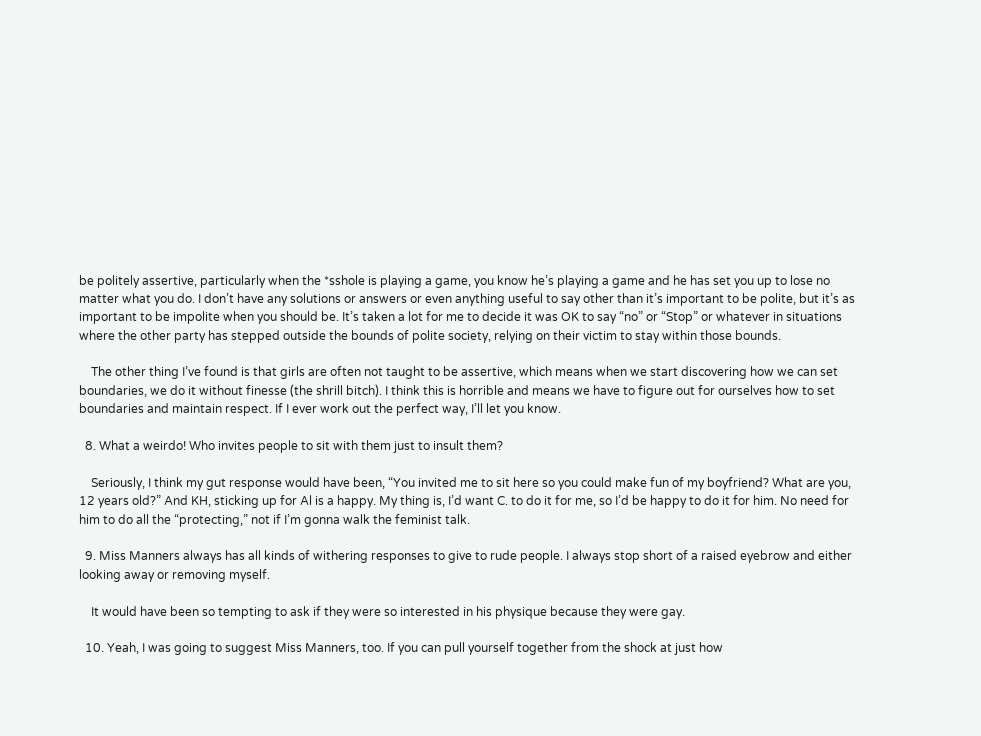be politely assertive, particularly when the *sshole is playing a game, you know he’s playing a game and he has set you up to lose no matter what you do. I don’t have any solutions or answers or even anything useful to say other than it’s important to be polite, but it’s as important to be impolite when you should be. It’s taken a lot for me to decide it was OK to say “no” or “Stop” or whatever in situations where the other party has stepped outside the bounds of polite society, relying on their victim to stay within those bounds.

    The other thing I’ve found is that girls are often not taught to be assertive, which means when we start discovering how we can set boundaries, we do it without finesse (the shrill bitch). I think this is horrible and means we have to figure out for ourselves how to set boundaries and maintain respect. If I ever work out the perfect way, I’ll let you know.

  8. What a weirdo! Who invites people to sit with them just to insult them?

    Seriously, I think my gut response would have been, “You invited me to sit here so you could make fun of my boyfriend? What are you, 12 years old?” And KH, sticking up for Al is a happy. My thing is, I’d want C. to do it for me, so I’d be happy to do it for him. No need for him to do all the “protecting,” not if I’m gonna walk the feminist talk.

  9. Miss Manners always has all kinds of withering responses to give to rude people. I always stop short of a raised eyebrow and either looking away or removing myself.

    It would have been so tempting to ask if they were so interested in his physique because they were gay.

  10. Yeah, I was going to suggest Miss Manners, too. If you can pull yourself together from the shock at just how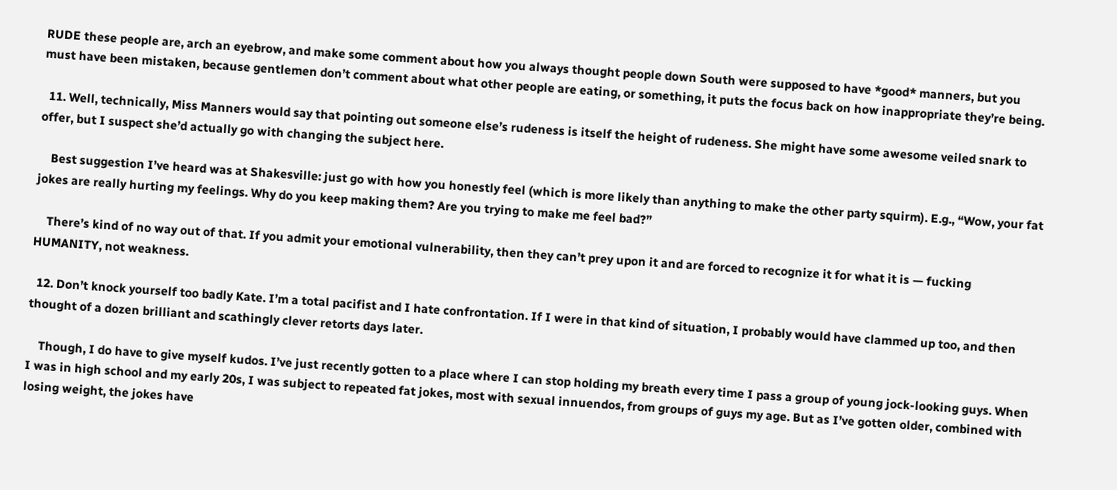RUDE these people are, arch an eyebrow, and make some comment about how you always thought people down South were supposed to have *good* manners, but you must have been mistaken, because gentlemen don’t comment about what other people are eating, or something, it puts the focus back on how inappropriate they’re being.

  11. Well, technically, Miss Manners would say that pointing out someone else’s rudeness is itself the height of rudeness. She might have some awesome veiled snark to offer, but I suspect she’d actually go with changing the subject here.

    Best suggestion I’ve heard was at Shakesville: just go with how you honestly feel (which is more likely than anything to make the other party squirm). E.g., “Wow, your fat jokes are really hurting my feelings. Why do you keep making them? Are you trying to make me feel bad?”

    There’s kind of no way out of that. If you admit your emotional vulnerability, then they can’t prey upon it and are forced to recognize it for what it is — fucking HUMANITY, not weakness.

  12. Don’t knock yourself too badly Kate. I’m a total pacifist and I hate confrontation. If I were in that kind of situation, I probably would have clammed up too, and then thought of a dozen brilliant and scathingly clever retorts days later.

    Though, I do have to give myself kudos. I’ve just recently gotten to a place where I can stop holding my breath every time I pass a group of young jock-looking guys. When I was in high school and my early 20s, I was subject to repeated fat jokes, most with sexual innuendos, from groups of guys my age. But as I’ve gotten older, combined with losing weight, the jokes have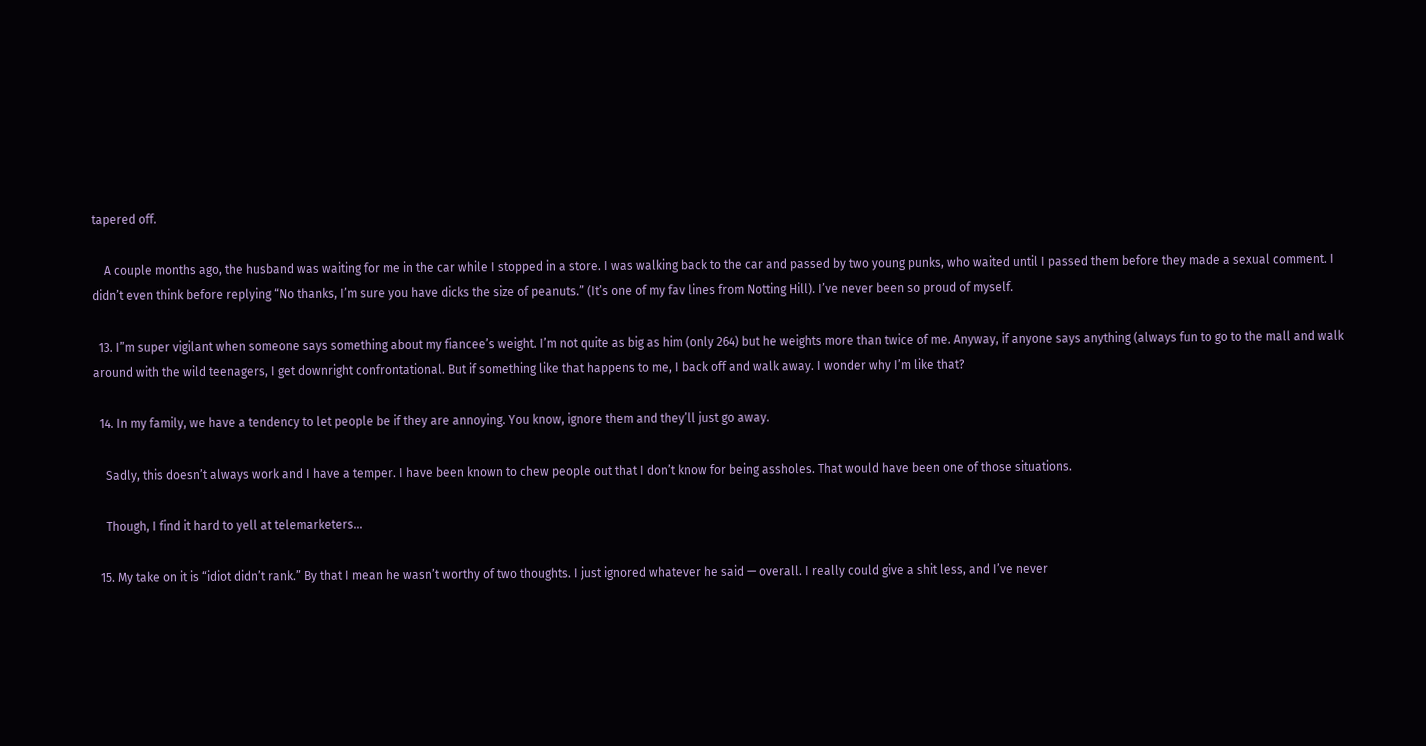tapered off.

    A couple months ago, the husband was waiting for me in the car while I stopped in a store. I was walking back to the car and passed by two young punks, who waited until I passed them before they made a sexual comment. I didn’t even think before replying “No thanks, I’m sure you have dicks the size of peanuts.” (It’s one of my fav lines from Notting Hill). I’ve never been so proud of myself.

  13. I”m super vigilant when someone says something about my fiancee’s weight. I’m not quite as big as him (only 264) but he weights more than twice of me. Anyway, if anyone says anything (always fun to go to the mall and walk around with the wild teenagers, I get downright confrontational. But if something like that happens to me, I back off and walk away. I wonder why I’m like that?

  14. In my family, we have a tendency to let people be if they are annoying. You know, ignore them and they’ll just go away.

    Sadly, this doesn’t always work and I have a temper. I have been known to chew people out that I don’t know for being assholes. That would have been one of those situations.

    Though, I find it hard to yell at telemarketers…

  15. My take on it is “idiot didn’t rank.” By that I mean he wasn’t worthy of two thoughts. I just ignored whatever he said — overall. I really could give a shit less, and I’ve never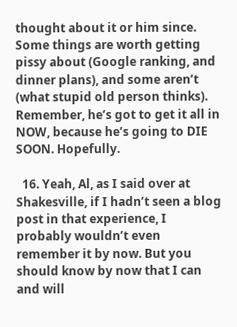thought about it or him since. Some things are worth getting pissy about (Google ranking, and dinner plans), and some aren’t (what stupid old person thinks). Remember, he’s got to get it all in NOW, because he’s going to DIE SOON. Hopefully.

  16. Yeah, Al, as I said over at Shakesville, if I hadn’t seen a blog post in that experience, I probably wouldn’t even remember it by now. But you should know by now that I can and will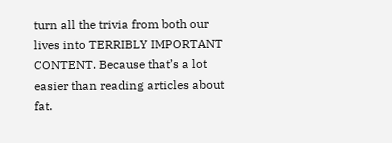turn all the trivia from both our lives into TERRIBLY IMPORTANT CONTENT. Because that’s a lot easier than reading articles about fat.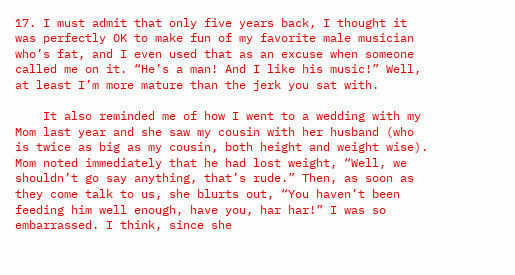17. I must admit that only five years back, I thought it was perfectly OK to make fun of my favorite male musician who’s fat, and I even used that as an excuse when someone called me on it. “He’s a man! And I like his music!” Well, at least I’m more mature than the jerk you sat with.

    It also reminded me of how I went to a wedding with my Mom last year and she saw my cousin with her husband (who is twice as big as my cousin, both height and weight wise). Mom noted immediately that he had lost weight, “Well, we shouldn’t go say anything, that’s rude.” Then, as soon as they come talk to us, she blurts out, “You haven’t been feeding him well enough, have you, har har!” I was so embarrassed. I think, since she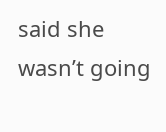said she wasn’t going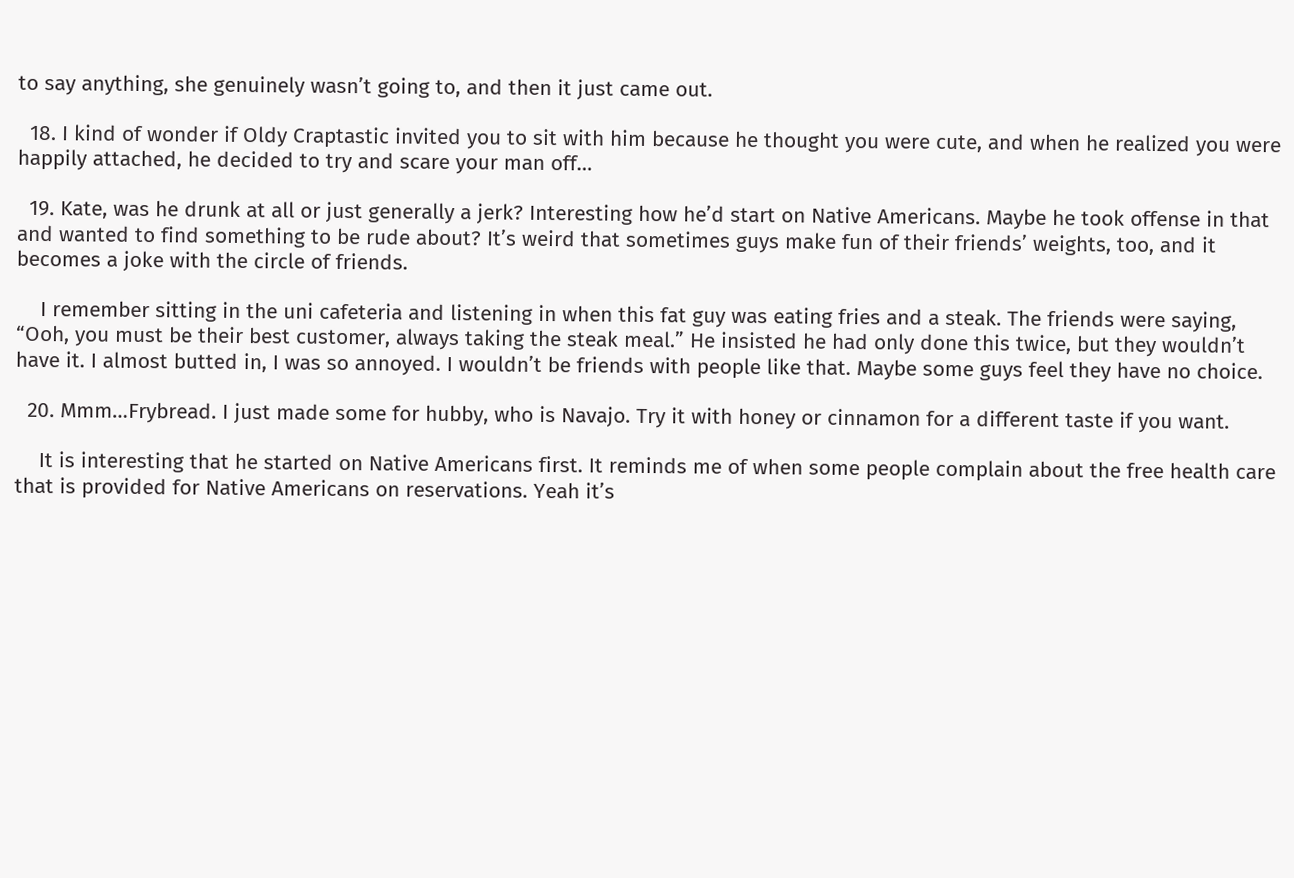to say anything, she genuinely wasn’t going to, and then it just came out.

  18. I kind of wonder if Oldy Craptastic invited you to sit with him because he thought you were cute, and when he realized you were happily attached, he decided to try and scare your man off…

  19. Kate, was he drunk at all or just generally a jerk? Interesting how he’d start on Native Americans. Maybe he took offense in that and wanted to find something to be rude about? It’s weird that sometimes guys make fun of their friends’ weights, too, and it becomes a joke with the circle of friends.

    I remember sitting in the uni cafeteria and listening in when this fat guy was eating fries and a steak. The friends were saying, “Ooh, you must be their best customer, always taking the steak meal.” He insisted he had only done this twice, but they wouldn’t have it. I almost butted in, I was so annoyed. I wouldn’t be friends with people like that. Maybe some guys feel they have no choice.

  20. Mmm…Frybread. I just made some for hubby, who is Navajo. Try it with honey or cinnamon for a different taste if you want.

    It is interesting that he started on Native Americans first. It reminds me of when some people complain about the free health care that is provided for Native Americans on reservations. Yeah it’s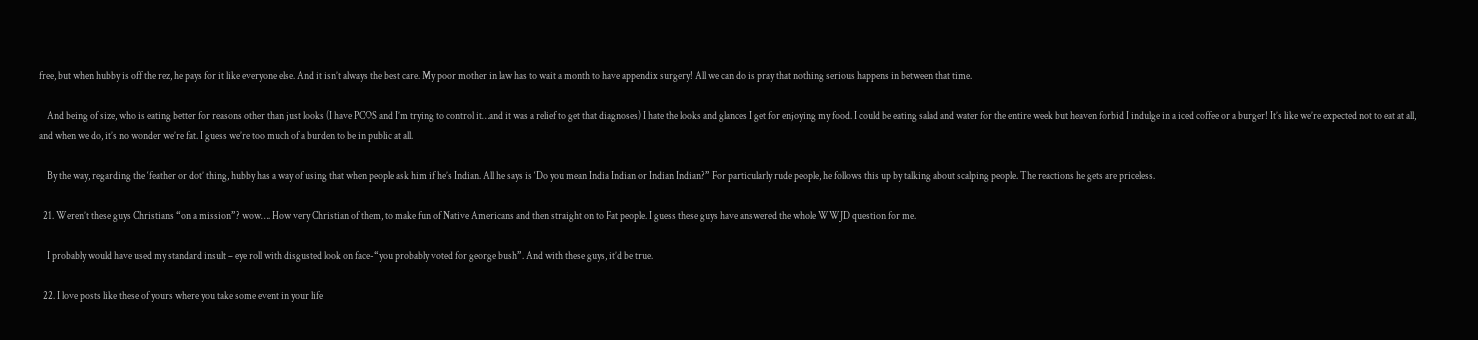free, but when hubby is off the rez, he pays for it like everyone else. And it isn’t always the best care. My poor mother in law has to wait a month to have appendix surgery! All we can do is pray that nothing serious happens in between that time.

    And being of size, who is eating better for reasons other than just looks (I have PCOS and I’m trying to control it…and it was a relief to get that diagnoses) I hate the looks and glances I get for enjoying my food. I could be eating salad and water for the entire week but heaven forbid I indulge in a iced coffee or a burger! It’s like we’re expected not to eat at all, and when we do, it’s no wonder we’re fat. I guess we’re too much of a burden to be in public at all.

    By the way, regarding the ‘feather or dot’ thing, hubby has a way of using that when people ask him if he’s Indian. All he says is ‘Do you mean India Indian or Indian Indian?” For particularly rude people, he follows this up by talking about scalping people. The reactions he gets are priceless.

  21. Weren’t these guys Christians “on a mission”? wow…. How very Christian of them, to make fun of Native Americans and then straight on to Fat people. I guess these guys have answered the whole WWJD question for me.

    I probably would have used my standard insult – eye roll with disgusted look on face-“you probably voted for george bush”. And with these guys, it’d be true.

  22. I love posts like these of yours where you take some event in your life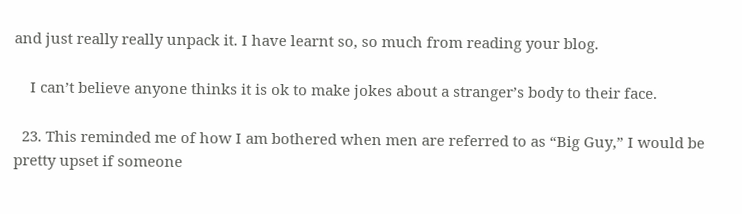and just really really unpack it. I have learnt so, so much from reading your blog.

    I can’t believe anyone thinks it is ok to make jokes about a stranger’s body to their face.

  23. This reminded me of how I am bothered when men are referred to as “Big Guy,” I would be pretty upset if someone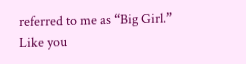referred to me as “Big Girl.” Like you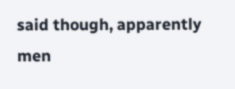said though, apparently men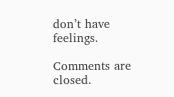don’t have feelings.

Comments are closed.